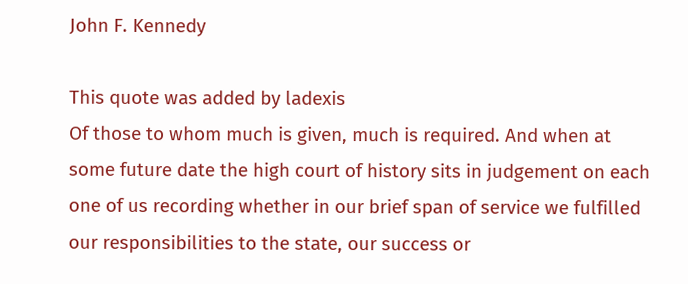John F. Kennedy

This quote was added by ladexis
Of those to whom much is given, much is required. And when at some future date the high court of history sits in judgement on each one of us recording whether in our brief span of service we fulfilled our responsibilities to the state, our success or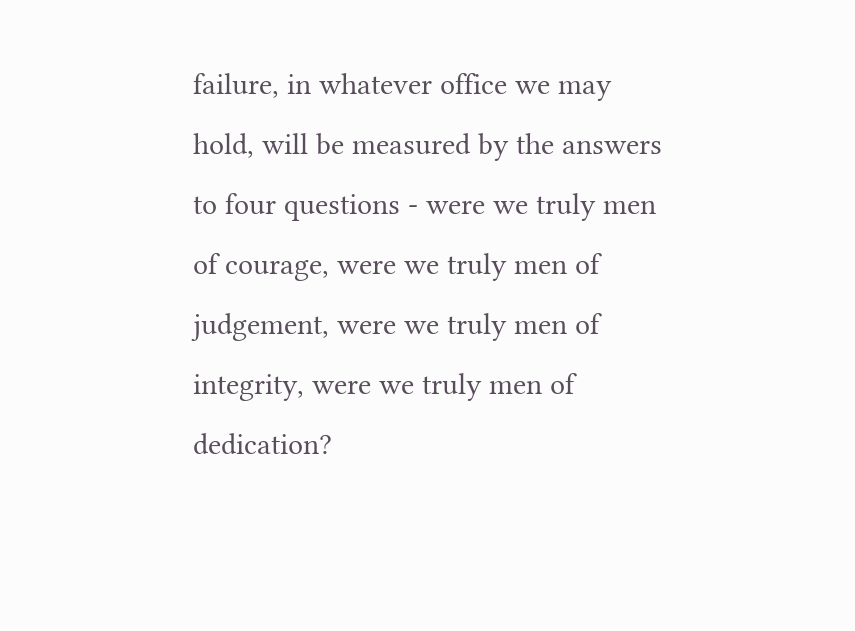failure, in whatever office we may hold, will be measured by the answers to four questions - were we truly men of courage, were we truly men of judgement, were we truly men of integrity, were we truly men of dedication?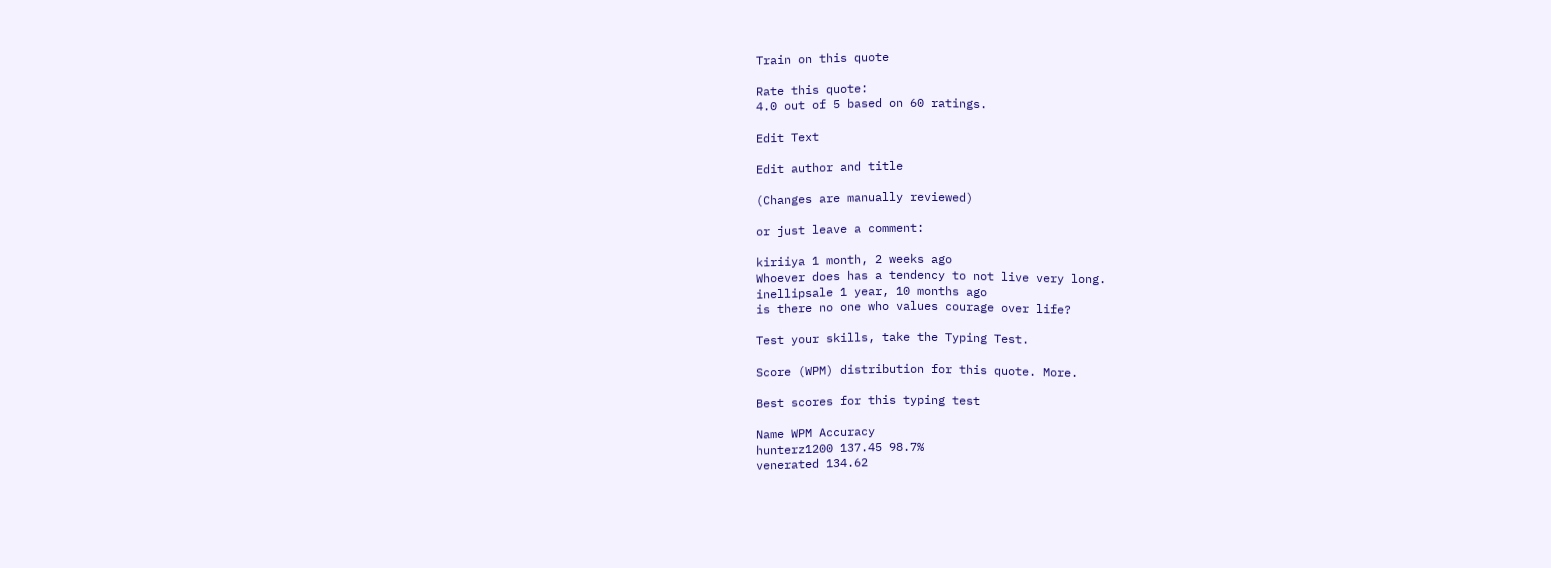Train on this quote

Rate this quote:
4.0 out of 5 based on 60 ratings.

Edit Text

Edit author and title

(Changes are manually reviewed)

or just leave a comment:

kiriiya 1 month, 2 weeks ago
Whoever does has a tendency to not live very long.
inellipsale 1 year, 10 months ago
is there no one who values courage over life?

Test your skills, take the Typing Test.

Score (WPM) distribution for this quote. More.

Best scores for this typing test

Name WPM Accuracy
hunterz1200 137.45 98.7%
venerated 134.62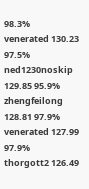98.3%
venerated 130.23 97.5%
ned1230noskip 129.85 95.9%
zhengfeilong 128.81 97.9%
venerated 127.99 97.9%
thorgott2 126.49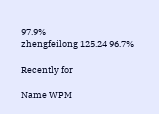97.9%
zhengfeilong 125.24 96.7%

Recently for

Name WPM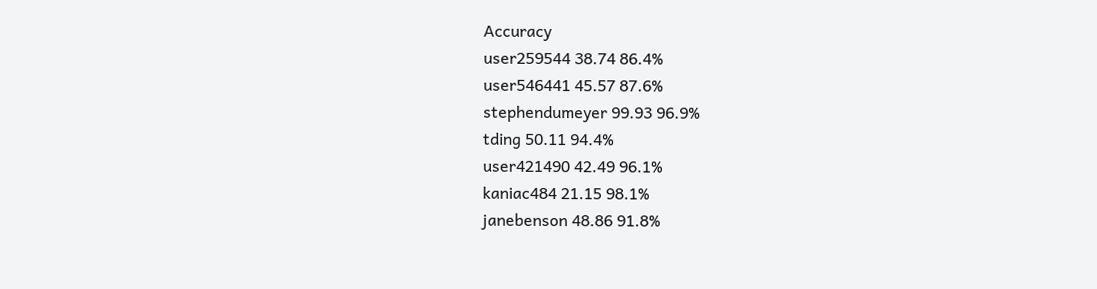Accuracy
user259544 38.74 86.4%
user546441 45.57 87.6%
stephendumeyer 99.93 96.9%
tding 50.11 94.4%
user421490 42.49 96.1%
kaniac484 21.15 98.1%
janebenson 48.86 91.8%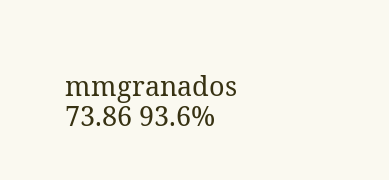mmgranados 73.86 93.6%